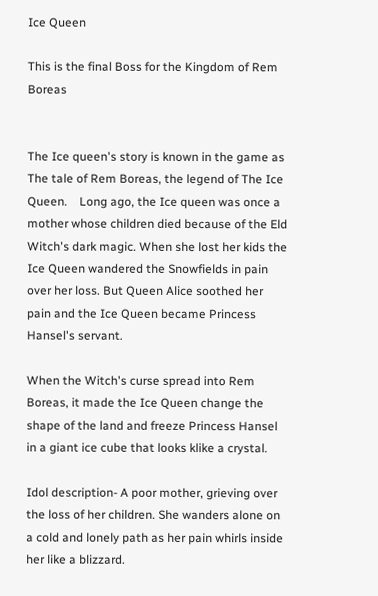Ice Queen

This is the final Boss for the Kingdom of Rem Boreas


The Ice queen's story is known in the game as The tale of Rem Boreas, the legend of The Ice Queen.    Long ago, the Ice queen was once a mother whose children died because of the Eld Witch's dark magic. When she lost her kids the Ice Queen wandered the Snowfields in pain over her loss. But Queen Alice soothed her pain and the Ice Queen became Princess Hansel's servant.

When the Witch's curse spread into Rem Boreas, it made the Ice Queen change the shape of the land and freeze Princess Hansel in a giant ice cube that looks klike a crystal.

Idol description- A poor mother, grieving over the loss of her children. She wanders alone on a cold and lonely path as her pain whirls inside her like a blizzard.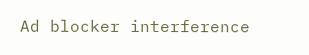Ad blocker interference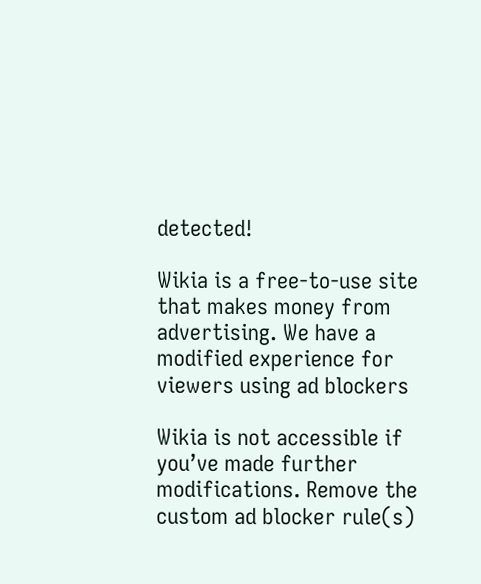detected!

Wikia is a free-to-use site that makes money from advertising. We have a modified experience for viewers using ad blockers

Wikia is not accessible if you’ve made further modifications. Remove the custom ad blocker rule(s)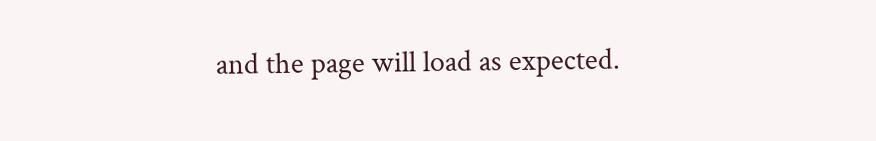and the page will load as expected.